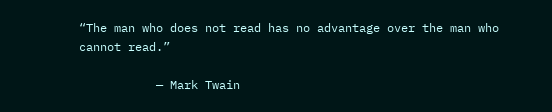“The man who does not read has no advantage over the man who cannot read.”

           — Mark Twain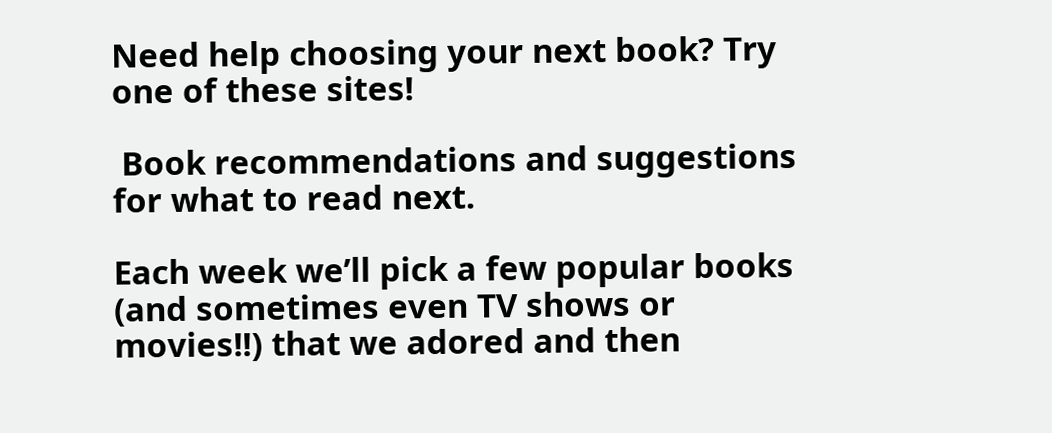Need help choosing your next book? Try one of these sites!

 Book recommendations and suggestions for what to read next.

Each week we’ll pick a few popular books (and sometimes even TV shows or movies!!) that we adored and then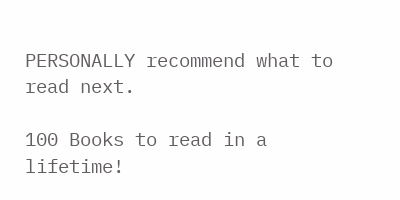PERSONALLY recommend what to read next.

100 Books to read in a lifetime!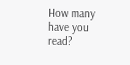How many have you read?